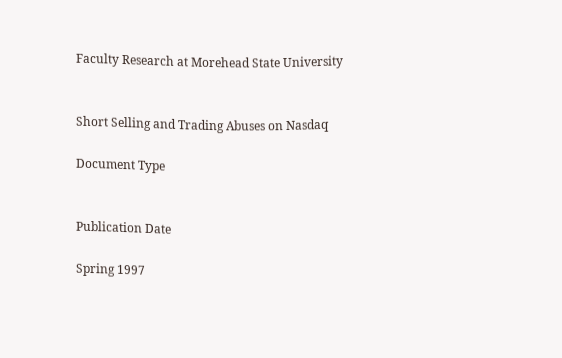Faculty Research at Morehead State University


Short Selling and Trading Abuses on Nasdaq

Document Type


Publication Date

Spring 1997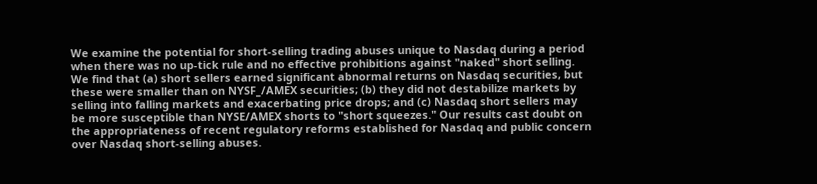We examine the potential for short-selling trading abuses unique to Nasdaq during a period when there was no up-tick rule and no effective prohibitions against "naked" short selling. We find that (a) short sellers earned significant abnormal returns on Nasdaq securities, but these were smaller than on NYSF_/AMEX securities; (b) they did not destabilize markets by selling into falling markets and exacerbating price drops; and (c) Nasdaq short sellers may be more susceptible than NYSE/AMEX shorts to "short squeezes." Our results cast doubt on the appropriateness of recent regulatory reforms established for Nasdaq and public concern over Nasdaq short-selling abuses.